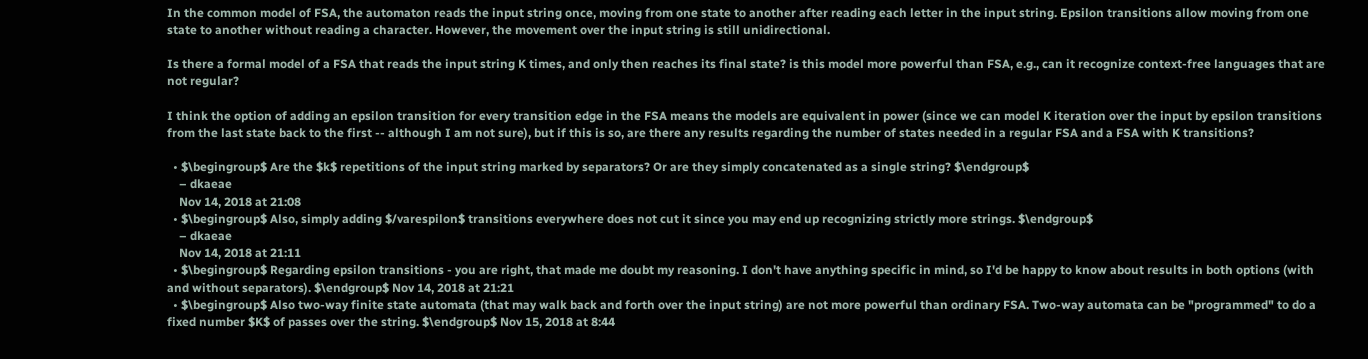In the common model of FSA, the automaton reads the input string once, moving from one state to another after reading each letter in the input string. Epsilon transitions allow moving from one state to another without reading a character. However, the movement over the input string is still unidirectional.

Is there a formal model of a FSA that reads the input string K times, and only then reaches its final state? is this model more powerful than FSA, e.g., can it recognize context-free languages that are not regular?

I think the option of adding an epsilon transition for every transition edge in the FSA means the models are equivalent in power (since we can model K iteration over the input by epsilon transitions from the last state back to the first -- although I am not sure), but if this is so, are there any results regarding the number of states needed in a regular FSA and a FSA with K transitions?

  • $\begingroup$ Are the $k$ repetitions of the input string marked by separators? Or are they simply concatenated as a single string? $\endgroup$
    – dkaeae
    Nov 14, 2018 at 21:08
  • $\begingroup$ Also, simply adding $/varespilon$ transitions everywhere does not cut it since you may end up recognizing strictly more strings. $\endgroup$
    – dkaeae
    Nov 14, 2018 at 21:11
  • $\begingroup$ Regarding epsilon transitions - you are right, that made me doubt my reasoning. I don't have anything specific in mind, so I'd be happy to know about results in both options (with and without separators). $\endgroup$ Nov 14, 2018 at 21:21
  • $\begingroup$ Also two-way finite state automata (that may walk back and forth over the input string) are not more powerful than ordinary FSA. Two-way automata can be "programmed" to do a fixed number $K$ of passes over the string. $\endgroup$ Nov 15, 2018 at 8:44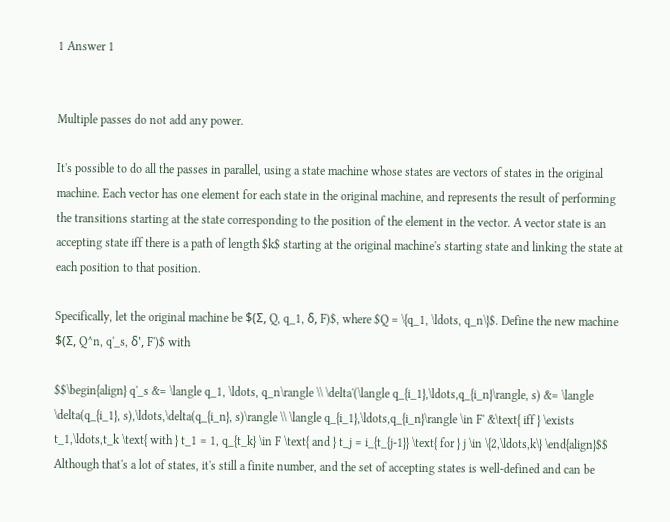1 Answer 1


Multiple passes do not add any power.

It's possible to do all the passes in parallel, using a state machine whose states are vectors of states in the original machine. Each vector has one element for each state in the original machine, and represents the result of performing the transitions starting at the state corresponding to the position of the element in the vector. A vector state is an accepting state iff there is a path of length $k$ starting at the original machine's starting state and linking the state at each position to that position.

Specifically, let the original machine be $(Σ, Q, q_1, δ, F)$, where $Q = \{q_1, \ldots, q_n\}$. Define the new machine $(Σ, Q^n, q'_s, δ', F')$ with

$$\begin{align} q'_s &= \langle q_1, \ldots, q_n\rangle \\ \delta'(\langle q_{i_1},\ldots,q_{i_n}\rangle, s) &= \langle \delta(q_{i_1}, s),\ldots,\delta(q_{i_n}, s)\rangle \\ \langle q_{i_1},\ldots,q_{i_n}\rangle \in F' &\text{ iff } \exists t_1,\ldots,t_k \text{ with } t_1 = 1, q_{t_k} \in F \text{ and } t_j = i_{t_{j-1}} \text{ for } j \in \{2,\ldots,k\} \end{align}$$ Although that's a lot of states, it's still a finite number, and the set of accepting states is well-defined and can be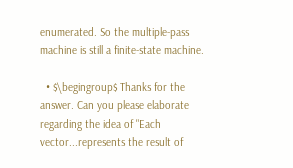enumerated. So the multiple-pass machine is still a finite-state machine.

  • $\begingroup$ Thanks for the answer. Can you please elaborate regarding the idea of "Each vector...represents the result of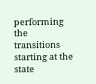performing the transitions starting at the state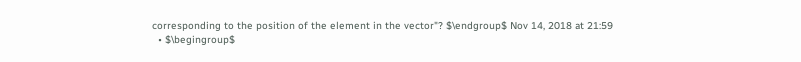corresponding to the position of the element in the vector"? $\endgroup$ Nov 14, 2018 at 21:59
  • $\begingroup$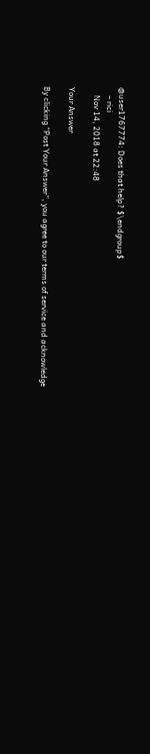@user1767774: Does that help? $\endgroup$
    – rici
    Nov 14, 2018 at 22:48

Your Answer

By clicking “Post Your Answer”, you agree to our terms of service and acknowledge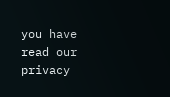you have read our privacy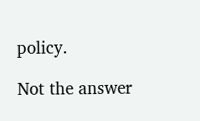policy.

Not the answer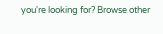you're looking for? Browse other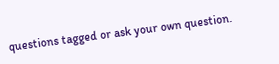questions tagged or ask your own question.